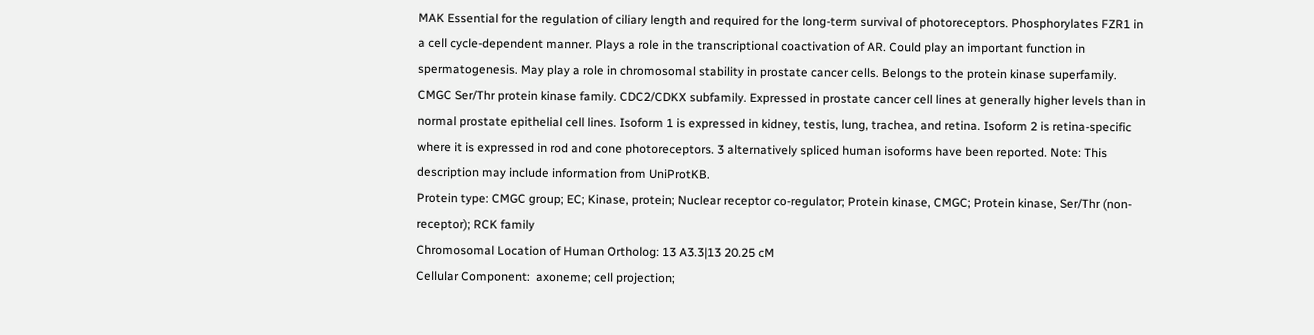MAK Essential for the regulation of ciliary length and required for the long-term survival of photoreceptors. Phosphorylates FZR1 in a cell cycle-dependent manner. Plays a role in the transcriptional coactivation of AR. Could play an important function in spermatogenesis. May play a role in chromosomal stability in prostate cancer cells. Belongs to the protein kinase superfamily. CMGC Ser/Thr protein kinase family. CDC2/CDKX subfamily. Expressed in prostate cancer cell lines at generally higher levels than in normal prostate epithelial cell lines. Isoform 1 is expressed in kidney, testis, lung, trachea, and retina. Isoform 2 is retina-specific where it is expressed in rod and cone photoreceptors. 3 alternatively spliced human isoforms have been reported. Note: This description may include information from UniProtKB.
Protein type: CMGC group; EC; Kinase, protein; Nuclear receptor co-regulator; Protein kinase, CMGC; Protein kinase, Ser/Thr (non-receptor); RCK family
Chromosomal Location of Human Ortholog: 13 A3.3|13 20.25 cM
Cellular Component:  axoneme; cell projection;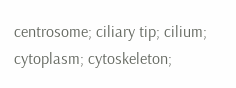centrosome; ciliary tip; cilium; cytoplasm; cytoskeleton;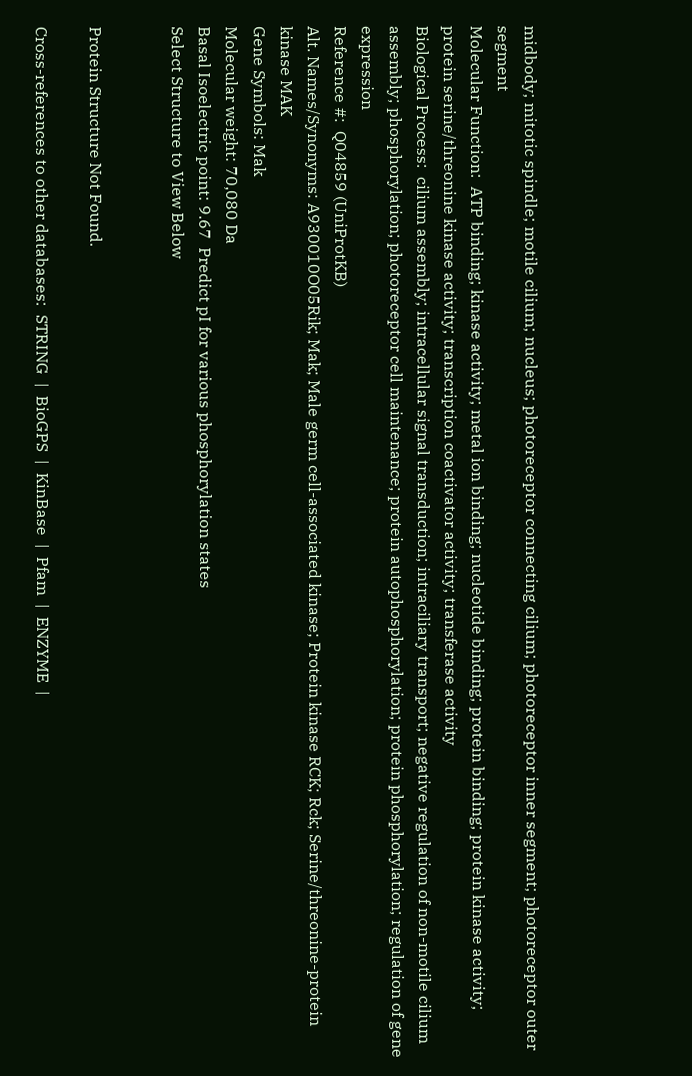midbody; mitotic spindle; motile cilium; nucleus; photoreceptor connecting cilium; photoreceptor inner segment; photoreceptor outer segment
Molecular Function:  ATP binding; kinase activity; metal ion binding; nucleotide binding; protein binding; protein kinase activity; protein serine/threonine kinase activity; transcription coactivator activity; transferase activity
Biological Process:  cilium assembly; intracellular signal transduction; intraciliary transport; negative regulation of non-motile cilium assembly; phosphorylation; photoreceptor cell maintenance; protein autophosphorylation; protein phosphorylation; regulation of gene expression
Reference #:  Q04859 (UniProtKB)
Alt. Names/Synonyms: A930010O05Rik; Mak; Male germ cell-associated kinase; Protein kinase RCK; Rck; Serine/threonine-protein kinase MAK
Gene Symbols: Mak
Molecular weight: 70,080 Da
Basal Isoelectric point: 9.67  Predict pI for various phosphorylation states
Select Structure to View Below


Protein Structure Not Found.

Cross-references to other databases:  STRING  |  BioGPS  |  KinBase  |  Pfam  |  ENZYME  |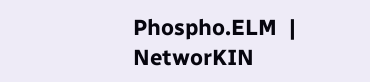Phospho.ELM  |  NetworKIN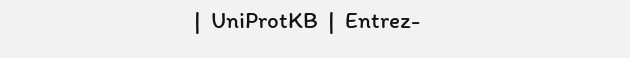|  UniProtKB  |  Entrez-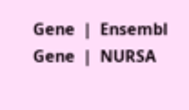Gene  |  Ensembl Gene  |  NURSA